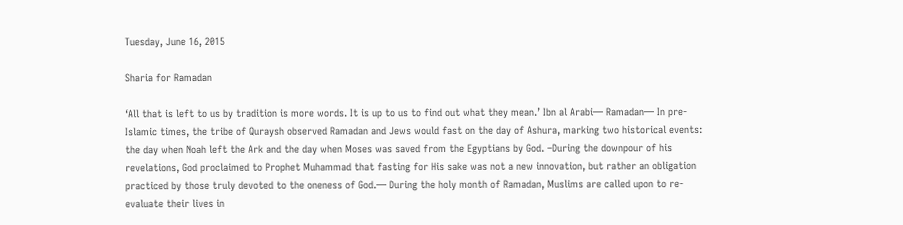Tuesday, June 16, 2015

Sharia for Ramadan

‘All that is left to us by tradition is more words. It is up to us to find out what they mean.’ Ibn al Arabi— Ramadan— In pre-Islamic times, the tribe of Quraysh observed Ramadan and Jews would fast on the day of Ashura, marking two historical events: the day when Noah left the Ark and the day when Moses was saved from the Egyptians by God. –During the downpour of his revelations, God proclaimed to Prophet Muhammad that fasting for His sake was not a new innovation, but rather an obligation practiced by those truly devoted to the oneness of God.— During the holy month of Ramadan, Muslims are called upon to re-evaluate their lives in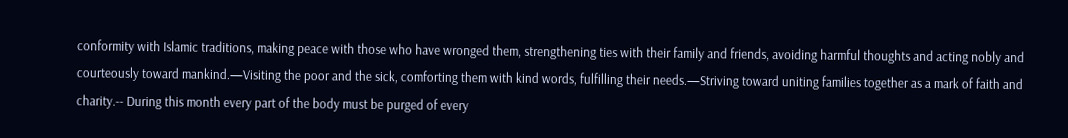conformity with Islamic traditions, making peace with those who have wronged them, strengthening ties with their family and friends, avoiding harmful thoughts and acting nobly and courteously toward mankind.—Visiting the poor and the sick, comforting them with kind words, fulfilling their needs.—Striving toward uniting families together as a mark of faith and charity.-- During this month every part of the body must be purged of every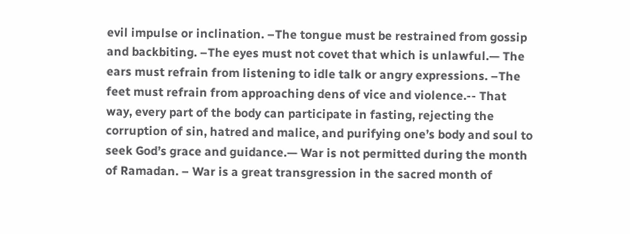evil impulse or inclination. –The tongue must be restrained from gossip and backbiting. –The eyes must not covet that which is unlawful.— The ears must refrain from listening to idle talk or angry expressions. –The feet must refrain from approaching dens of vice and violence.-- That way, every part of the body can participate in fasting, rejecting the corruption of sin, hatred and malice, and purifying one’s body and soul to seek God’s grace and guidance.— War is not permitted during the month of Ramadan. – War is a great transgression in the sacred month of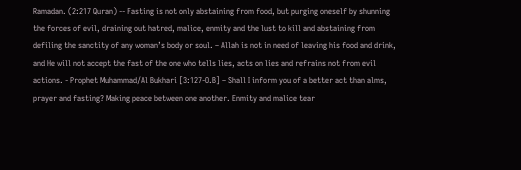Ramadan. (2:217 Quran) -- Fasting is not only abstaining from food, but purging oneself by shunning the forces of evil, draining out hatred, malice, enmity and the lust to kill and abstaining from defiling the sanctity of any woman’s body or soul. – Allah is not in need of leaving his food and drink, and He will not accept the fast of the one who tells lies, acts on lies and refrains not from evil actions. - Prophet Muhammad/Al Bukhari [3:127-O.B] – Shall I inform you of a better act than alms, prayer and fasting? Making peace between one another. Enmity and malice tear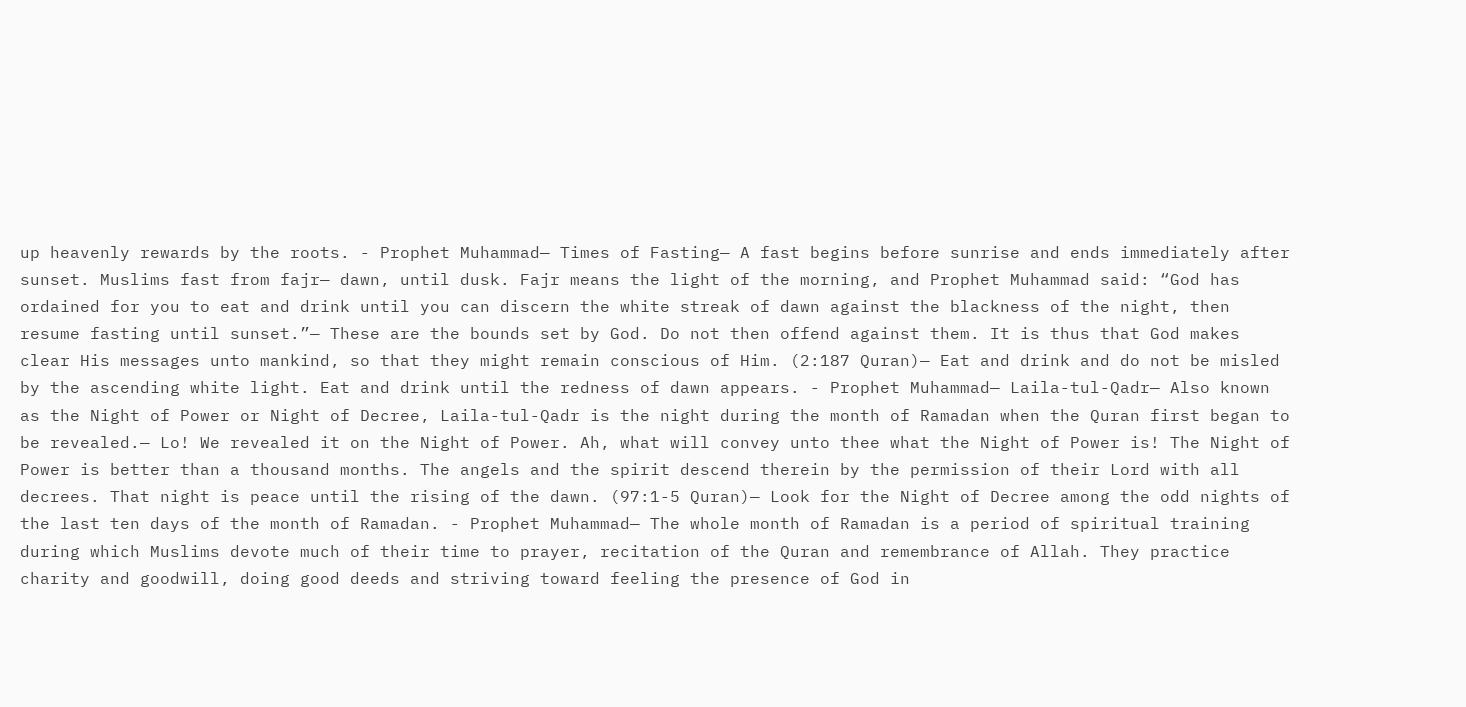up heavenly rewards by the roots. - Prophet Muhammad— Times of Fasting— A fast begins before sunrise and ends immediately after sunset. Muslims fast from fajr— dawn, until dusk. Fajr means the light of the morning, and Prophet Muhammad said: “God has ordained for you to eat and drink until you can discern the white streak of dawn against the blackness of the night, then resume fasting until sunset.”— These are the bounds set by God. Do not then offend against them. It is thus that God makes clear His messages unto mankind, so that they might remain conscious of Him. (2:187 Quran)— Eat and drink and do not be misled by the ascending white light. Eat and drink until the redness of dawn appears. - Prophet Muhammad— Laila-tul-Qadr— Also known as the Night of Power or Night of Decree, Laila-tul-Qadr is the night during the month of Ramadan when the Quran first began to be revealed.— Lo! We revealed it on the Night of Power. Ah, what will convey unto thee what the Night of Power is! The Night of Power is better than a thousand months. The angels and the spirit descend therein by the permission of their Lord with all decrees. That night is peace until the rising of the dawn. (97:1-5 Quran)— Look for the Night of Decree among the odd nights of the last ten days of the month of Ramadan. - Prophet Muhammad— The whole month of Ramadan is a period of spiritual training during which Muslims devote much of their time to prayer, recitation of the Quran and remembrance of Allah. They practice charity and goodwill, doing good deeds and striving toward feeling the presence of God in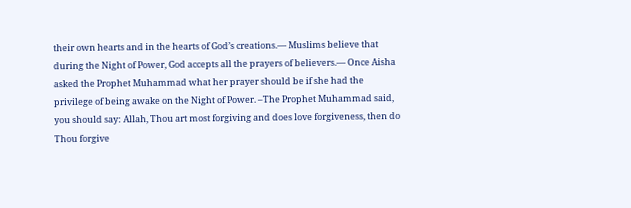their own hearts and in the hearts of God’s creations.— Muslims believe that during the Night of Power, God accepts all the prayers of believers.— Once Aisha asked the Prophet Muhammad what her prayer should be if she had the privilege of being awake on the Night of Power. –The Prophet Muhammad said, you should say: Allah, Thou art most forgiving and does love forgiveness, then do Thou forgive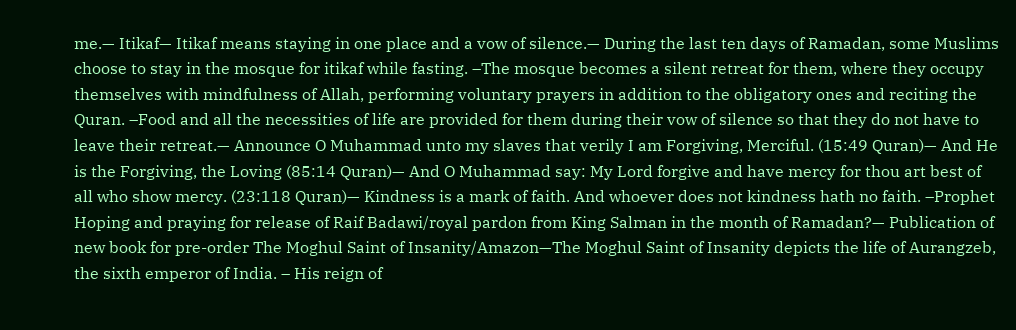me.— Itikaf— Itikaf means staying in one place and a vow of silence.— During the last ten days of Ramadan, some Muslims choose to stay in the mosque for itikaf while fasting. –The mosque becomes a silent retreat for them, where they occupy themselves with mindfulness of Allah, performing voluntary prayers in addition to the obligatory ones and reciting the Quran. –Food and all the necessities of life are provided for them during their vow of silence so that they do not have to leave their retreat.— Announce O Muhammad unto my slaves that verily I am Forgiving, Merciful. (15:49 Quran)— And He is the Forgiving, the Loving (85:14 Quran)— And O Muhammad say: My Lord forgive and have mercy for thou art best of all who show mercy. (23:118 Quran)— Kindness is a mark of faith. And whoever does not kindness hath no faith. –Prophet Hoping and praying for release of Raif Badawi/royal pardon from King Salman in the month of Ramadan?— Publication of new book for pre-order The Moghul Saint of Insanity/Amazon—The Moghul Saint of Insanity depicts the life of Aurangzeb, the sixth emperor of India. – His reign of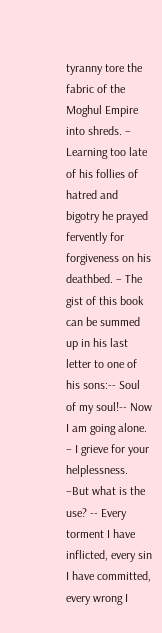tyranny tore the fabric of the Moghul Empire into shreds. – Learning too late of his follies of hatred and bigotry he prayed fervently for forgiveness on his deathbed. – The gist of this book can be summed up in his last letter to one of his sons:-- Soul of my soul!-- Now I am going alone. – I grieve for your helplessness. –But what is the use? -- Every torment I have inflicted, every sin I have committed, every wrong I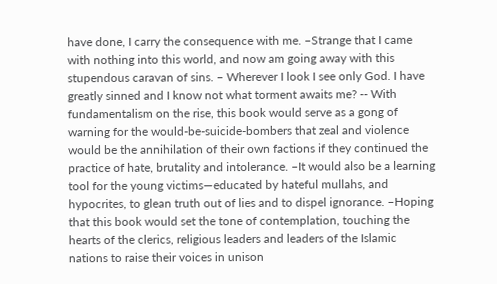have done, I carry the consequence with me. –Strange that I came with nothing into this world, and now am going away with this stupendous caravan of sins. – Wherever I look I see only God. I have greatly sinned and I know not what torment awaits me? -- With fundamentalism on the rise, this book would serve as a gong of warning for the would-be-suicide-bombers that zeal and violence would be the annihilation of their own factions if they continued the practice of hate, brutality and intolerance. –It would also be a learning tool for the young victims—educated by hateful mullahs, and hypocrites, to glean truth out of lies and to dispel ignorance. –Hoping that this book would set the tone of contemplation, touching the hearts of the clerics, religious leaders and leaders of the Islamic nations to raise their voices in unison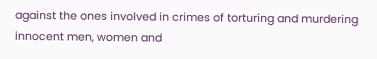against the ones involved in crimes of torturing and murdering innocent men, women and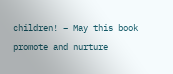children! – May this book promote and nurture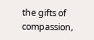the gifts of compassion,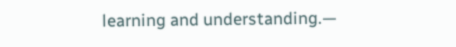learning and understanding.—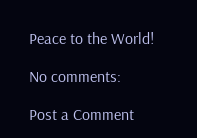Peace to the World!

No comments:

Post a Comment